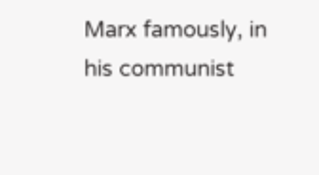Marx famously, in his communist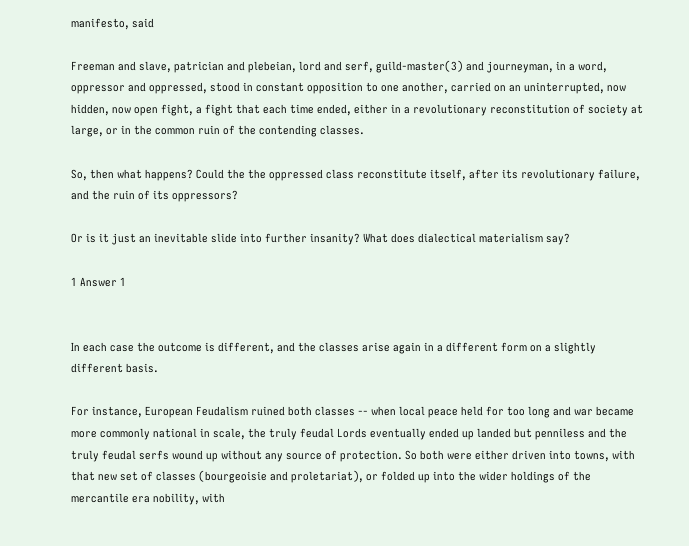manifesto, said

Freeman and slave, patrician and plebeian, lord and serf, guild-master(3) and journeyman, in a word, oppressor and oppressed, stood in constant opposition to one another, carried on an uninterrupted, now hidden, now open fight, a fight that each time ended, either in a revolutionary reconstitution of society at large, or in the common ruin of the contending classes.

So, then what happens? Could the the oppressed class reconstitute itself, after its revolutionary failure, and the ruin of its oppressors?

Or is it just an inevitable slide into further insanity? What does dialectical materialism say?

1 Answer 1


In each case the outcome is different, and the classes arise again in a different form on a slightly different basis.

For instance, European Feudalism ruined both classes -- when local peace held for too long and war became more commonly national in scale, the truly feudal Lords eventually ended up landed but penniless and the truly feudal serfs wound up without any source of protection. So both were either driven into towns, with that new set of classes (bourgeoisie and proletariat), or folded up into the wider holdings of the mercantile era nobility, with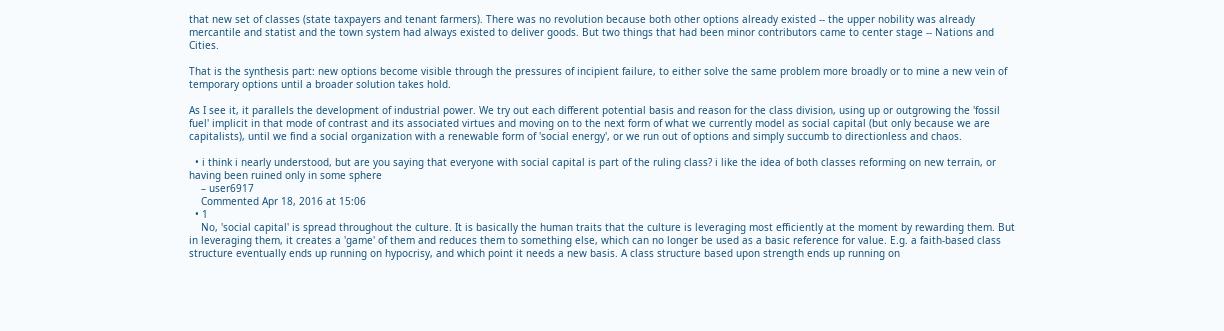that new set of classes (state taxpayers and tenant farmers). There was no revolution because both other options already existed -- the upper nobility was already mercantile and statist and the town system had always existed to deliver goods. But two things that had been minor contributors came to center stage -- Nations and Cities.

That is the synthesis part: new options become visible through the pressures of incipient failure, to either solve the same problem more broadly or to mine a new vein of temporary options until a broader solution takes hold.

As I see it, it parallels the development of industrial power. We try out each different potential basis and reason for the class division, using up or outgrowing the 'fossil fuel' implicit in that mode of contrast and its associated virtues and moving on to the next form of what we currently model as social capital (but only because we are capitalists), until we find a social organization with a renewable form of 'social energy', or we run out of options and simply succumb to directionless and chaos.

  • i think i nearly understood, but are you saying that everyone with social capital is part of the ruling class? i like the idea of both classes reforming on new terrain, or having been ruined only in some sphere
    – user6917
    Commented Apr 18, 2016 at 15:06
  • 1
    No, 'social capital' is spread throughout the culture. It is basically the human traits that the culture is leveraging most efficiently at the moment by rewarding them. But in leveraging them, it creates a 'game' of them and reduces them to something else, which can no longer be used as a basic reference for value. E.g. a faith-based class structure eventually ends up running on hypocrisy, and which point it needs a new basis. A class structure based upon strength ends up running on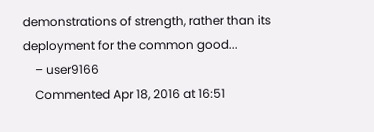demonstrations of strength, rather than its deployment for the common good...
    – user9166
    Commented Apr 18, 2016 at 16:51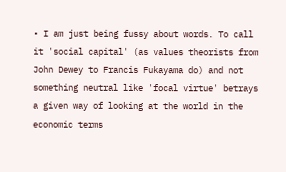• I am just being fussy about words. To call it 'social capital' (as values theorists from John Dewey to Francis Fukayama do) and not something neutral like 'focal virtue' betrays a given way of looking at the world in the economic terms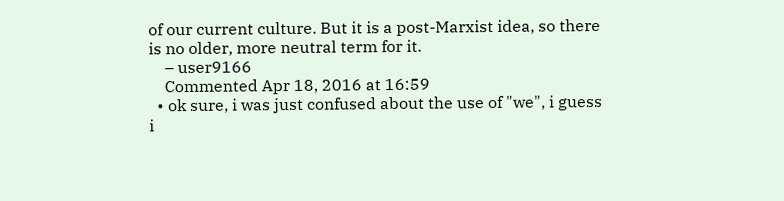of our current culture. But it is a post-Marxist idea, so there is no older, more neutral term for it.
    – user9166
    Commented Apr 18, 2016 at 16:59
  • ok sure, i was just confused about the use of "we", i guess i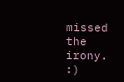missed the irony. :)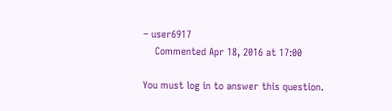– user6917
    Commented Apr 18, 2016 at 17:00

You must log in to answer this question.